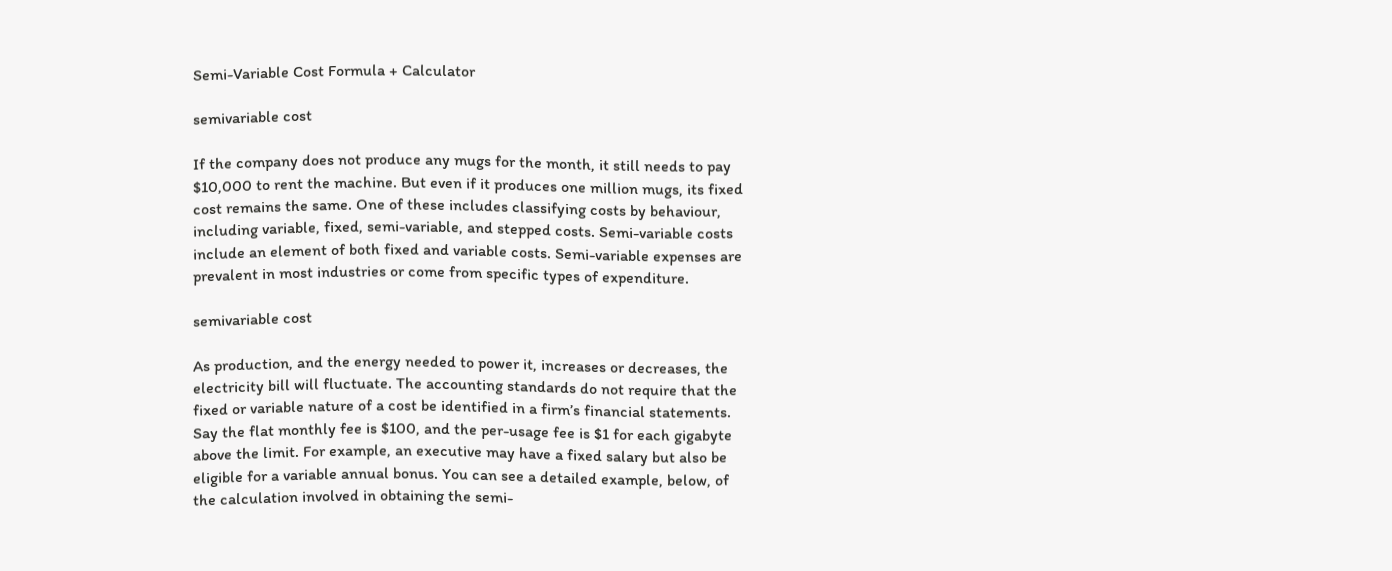Semi-Variable Cost Formula + Calculator

semivariable cost

If the company does not produce any mugs for the month, it still needs to pay $10,000 to rent the machine. But even if it produces one million mugs, its fixed cost remains the same. One of these includes classifying costs by behaviour, including variable, fixed, semi-variable, and stepped costs. Semi-variable costs include an element of both fixed and variable costs. Semi-variable expenses are prevalent in most industries or come from specific types of expenditure.

semivariable cost

As production, and the energy needed to power it, increases or decreases, the electricity bill will fluctuate. The accounting standards do not require that the fixed or variable nature of a cost be identified in a firm’s financial statements. Say the flat monthly fee is $100, and the per-usage fee is $1 for each gigabyte above the limit. For example, an executive may have a fixed salary but also be eligible for a variable annual bonus. You can see a detailed example, below, of the calculation involved in obtaining the semi-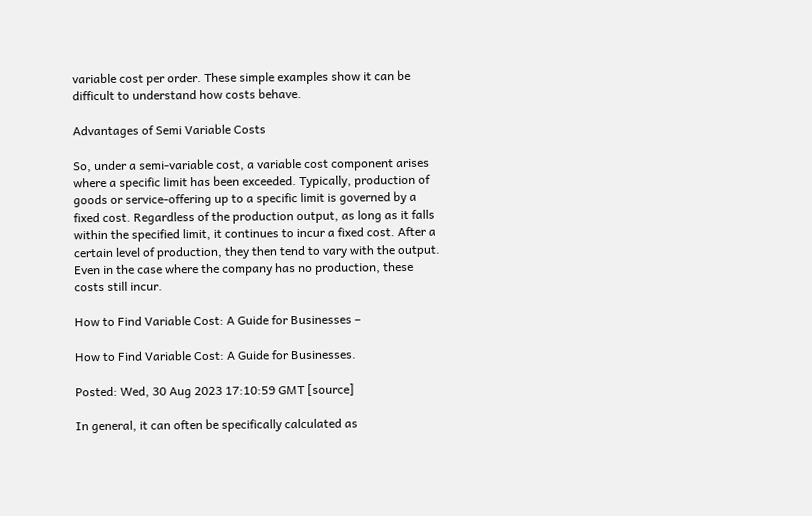variable cost per order. These simple examples show it can be difficult to understand how costs behave.

Advantages of Semi Variable Costs

So, under a semi-variable cost, a variable cost component arises where a specific limit has been exceeded. Typically, production of goods or service-offering up to a specific limit is governed by a fixed cost. Regardless of the production output, as long as it falls within the specified limit, it continues to incur a fixed cost. After a certain level of production, they then tend to vary with the output. Even in the case where the company has no production, these costs still incur.

How to Find Variable Cost: A Guide for Businesses –

How to Find Variable Cost: A Guide for Businesses.

Posted: Wed, 30 Aug 2023 17:10:59 GMT [source]

In general, it can often be specifically calculated as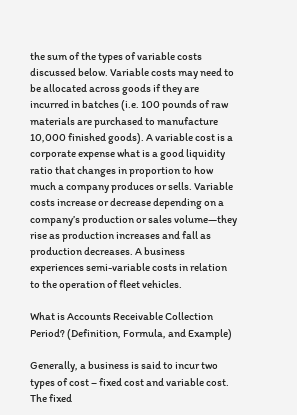the sum of the types of variable costs discussed below. Variable costs may need to be allocated across goods if they are incurred in batches (i.e. 100 pounds of raw materials are purchased to manufacture 10,000 finished goods). A variable cost is a corporate expense what is a good liquidity ratio that changes in proportion to how much a company produces or sells. Variable costs increase or decrease depending on a company’s production or sales volume—they rise as production increases and fall as production decreases. A business experiences semi-variable costs in relation to the operation of fleet vehicles.

What is Accounts Receivable Collection Period? (Definition, Formula, and Example)

Generally, a business is said to incur two types of cost – fixed cost and variable cost. The fixed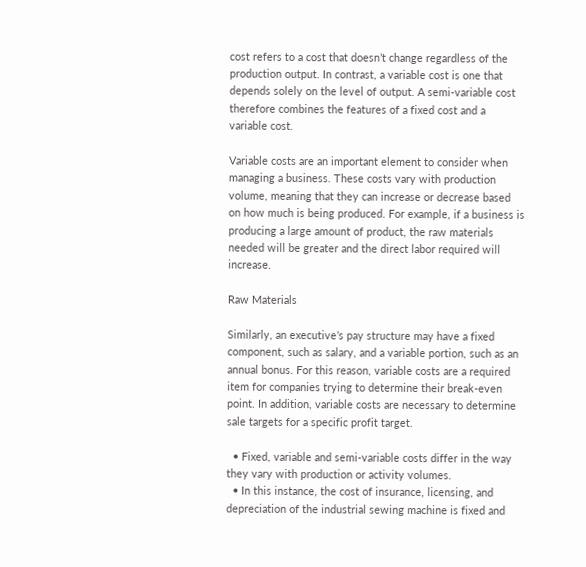cost refers to a cost that doesn’t change regardless of the production output. In contrast, a variable cost is one that depends solely on the level of output. A semi-variable cost therefore combines the features of a fixed cost and a variable cost.

Variable costs are an important element to consider when managing a business. These costs vary with production volume, meaning that they can increase or decrease based on how much is being produced. For example, if a business is producing a large amount of product, the raw materials needed will be greater and the direct labor required will increase.

Raw Materials

Similarly, an executive’s pay structure may have a fixed component, such as salary, and a variable portion, such as an annual bonus. For this reason, variable costs are a required item for companies trying to determine their break-even point. In addition, variable costs are necessary to determine sale targets for a specific profit target.

  • Fixed, variable and semi-variable costs differ in the way they vary with production or activity volumes.
  • In this instance, the cost of insurance, licensing, and depreciation of the industrial sewing machine is fixed and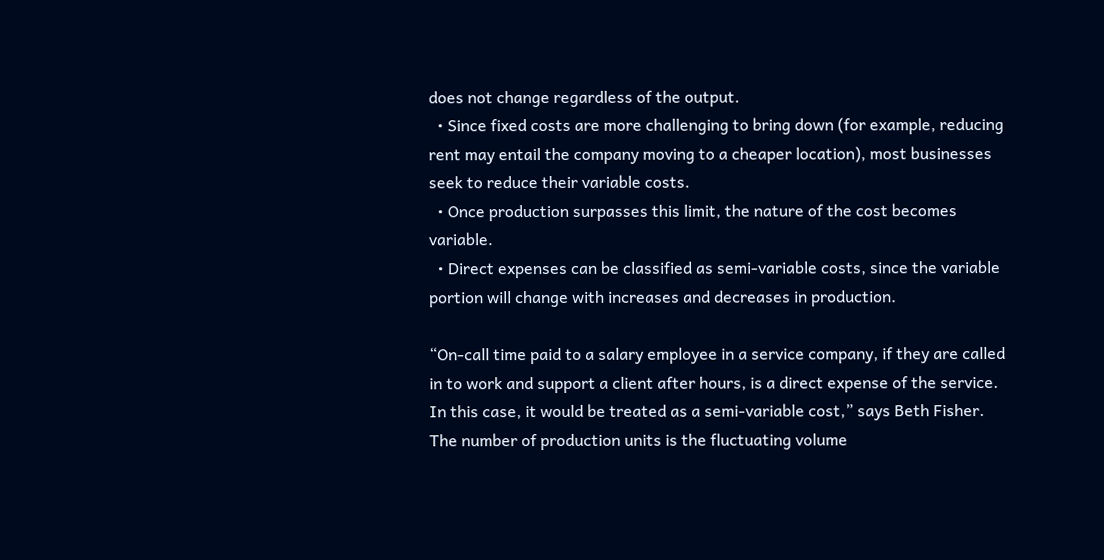does not change regardless of the output.
  • Since fixed costs are more challenging to bring down (for example, reducing rent may entail the company moving to a cheaper location), most businesses seek to reduce their variable costs.
  • Once production surpasses this limit, the nature of the cost becomes variable.
  • Direct expenses can be classified as semi-variable costs, since the variable portion will change with increases and decreases in production.

“On-call time paid to a salary employee in a service company, if they are called in to work and support a client after hours, is a direct expense of the service. In this case, it would be treated as a semi-variable cost,” says Beth Fisher. The number of production units is the fluctuating volume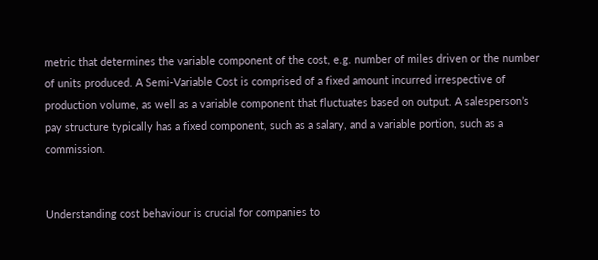metric that determines the variable component of the cost, e.g. number of miles driven or the number of units produced. A Semi-Variable Cost is comprised of a fixed amount incurred irrespective of production volume, as well as a variable component that fluctuates based on output. A salesperson’s pay structure typically has a fixed component, such as a salary, and a variable portion, such as a commission.


Understanding cost behaviour is crucial for companies to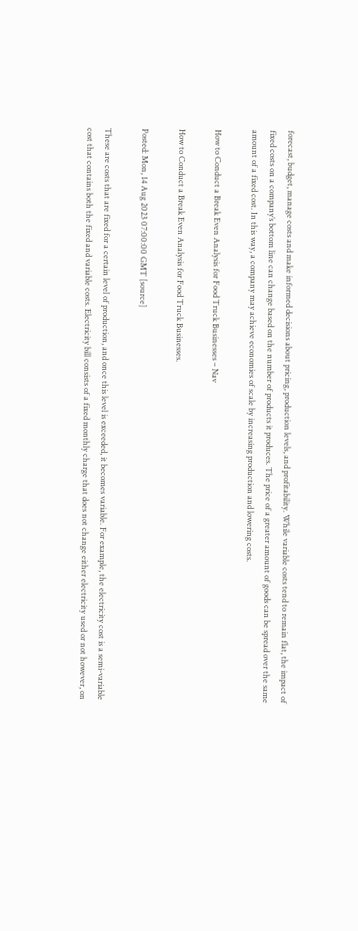forecast, budget, manage costs and make informed decisions about pricing, production levels, and profitability. While variable costs tend to remain flat, the impact of fixed costs on a company’s bottom line can change based on the number of products it produces. The price of a greater amount of goods can be spread over the same amount of a fixed cost. In this way, a company may achieve economies of scale by increasing production and lowering costs.

How to Conduct a Break Even Analysis for Food Truck Businesses – Nav

How to Conduct a Break Even Analysis for Food Truck Businesses.

Posted: Mon, 14 Aug 2023 07:00:00 GMT [source]

These are costs that are fixed for a certain level of production, and once this level is exceeded, it becomes variable. For example, the electricity cost is a semi-variable cost that contains both the fixed and variable costs. Electricity bill consists of a fixed monthly charge that does not change either electricity used or not however, on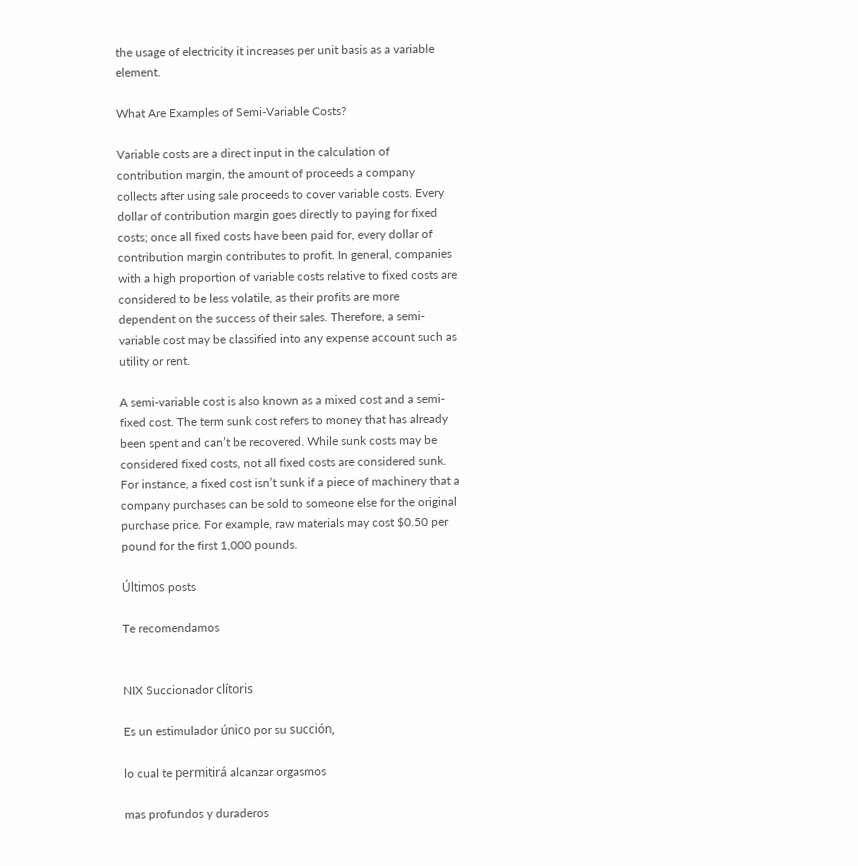the usage of electricity it increases per unit basis as a variable element.

What Are Examples of Semi-Variable Costs?

Variable costs are a direct input in the calculation of contribution margin, the amount of proceeds a company collects after using sale proceeds to cover variable costs. Every dollar of contribution margin goes directly to paying for fixed costs; once all fixed costs have been paid for, every dollar of contribution margin contributes to profit. In general, companies with a high proportion of variable costs relative to fixed costs are considered to be less volatile, as their profits are more dependent on the success of their sales. Therefore, a semi-variable cost may be classified into any expense account such as utility or rent.

A semi-variable cost is also known as a mixed cost and a semi-fixed cost. The term sunk cost refers to money that has already been spent and can’t be recovered. While sunk costs may be considered fixed costs, not all fixed costs are considered sunk. For instance, a fixed cost isn’t sunk if a piece of machinery that a company purchases can be sold to someone else for the original purchase price. For example, raw materials may cost $0.50 per pound for the first 1,000 pounds.

Últimos posts

Te recomendamos


NIX Succionador clítoris

Es un estimulador único por su succión,

lo cual te permitirá alcanzar orgasmos

mas profundos y duraderos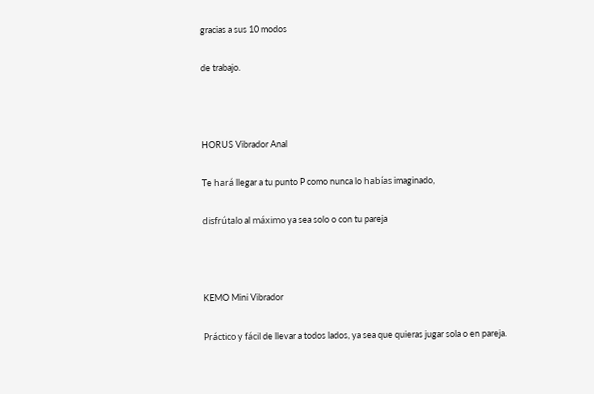gracias a sus 10 modos

de trabajo.



HORUS Vibrador Anal

Te hará llegar a tu punto P como nunca lo habías imaginado,

disfrútalo al máximo ya sea solo o con tu pareja



KEMO Mini Vibrador

Práctico y fácil de llevar a todos lados, ya sea que quieras jugar sola o en pareja.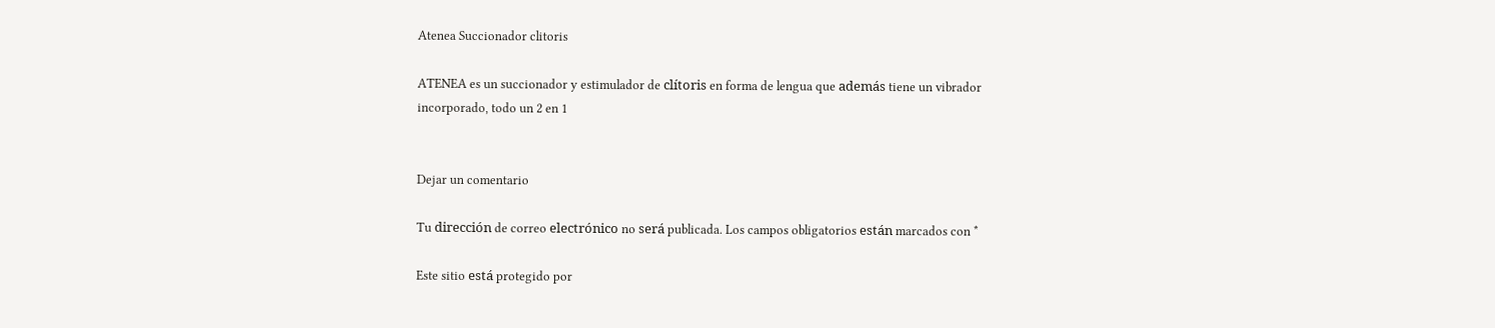Atenea Succionador clitoris

ATENEA es un succionador y estimulador de clítoris en forma de lengua que además tiene un vibrador incorporado, todo un 2 en 1


Dejar un comentario

Tu dirección de correo electrónico no será publicada. Los campos obligatorios están marcados con *

Este sitio está protegido por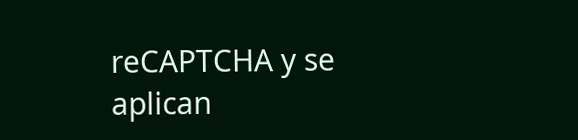reCAPTCHA y se aplican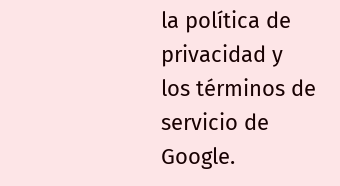la política de privacidad y los términos de servicio de Google.